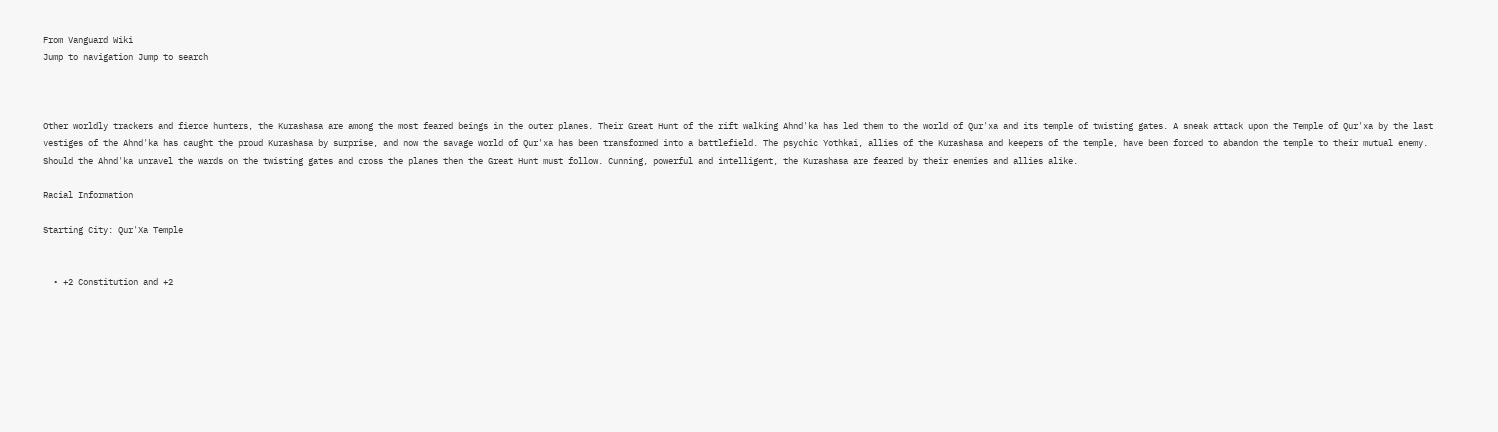From Vanguard Wiki
Jump to navigation Jump to search



Other worldly trackers and fierce hunters, the Kurashasa are among the most feared beings in the outer planes. Their Great Hunt of the rift walking Ahnd'ka has led them to the world of Qur'xa and its temple of twisting gates. A sneak attack upon the Temple of Qur'xa by the last vestiges of the Ahnd'ka has caught the proud Kurashasa by surprise, and now the savage world of Qur'xa has been transformed into a battlefield. The psychic Yothkai, allies of the Kurashasa and keepers of the temple, have been forced to abandon the temple to their mutual enemy. Should the Ahnd'ka unravel the wards on the twisting gates and cross the planes then the Great Hunt must follow. Cunning, powerful and intelligent, the Kurashasa are feared by their enemies and allies alike.

Racial Information

Starting City: Qur'Xa Temple


  • +2 Constitution and +2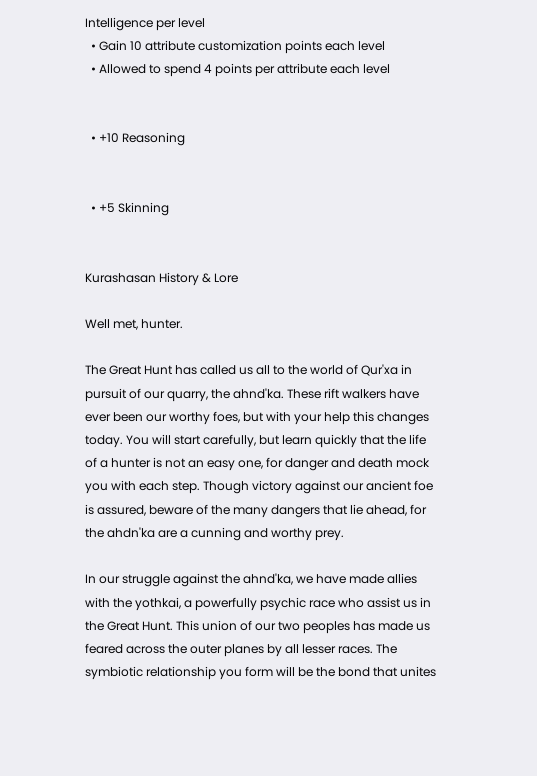Intelligence per level
  • Gain 10 attribute customization points each level
  • Allowed to spend 4 points per attribute each level


  • +10 Reasoning


  • +5 Skinning


Kurashasan History & Lore

Well met, hunter.

The Great Hunt has called us all to the world of Qur'xa in pursuit of our quarry, the ahnd'ka. These rift walkers have ever been our worthy foes, but with your help this changes today. You will start carefully, but learn quickly that the life of a hunter is not an easy one, for danger and death mock you with each step. Though victory against our ancient foe is assured, beware of the many dangers that lie ahead, for the ahdn'ka are a cunning and worthy prey.

In our struggle against the ahnd'ka, we have made allies with the yothkai, a powerfully psychic race who assist us in the Great Hunt. This union of our two peoples has made us feared across the outer planes by all lesser races. The symbiotic relationship you form will be the bond that unites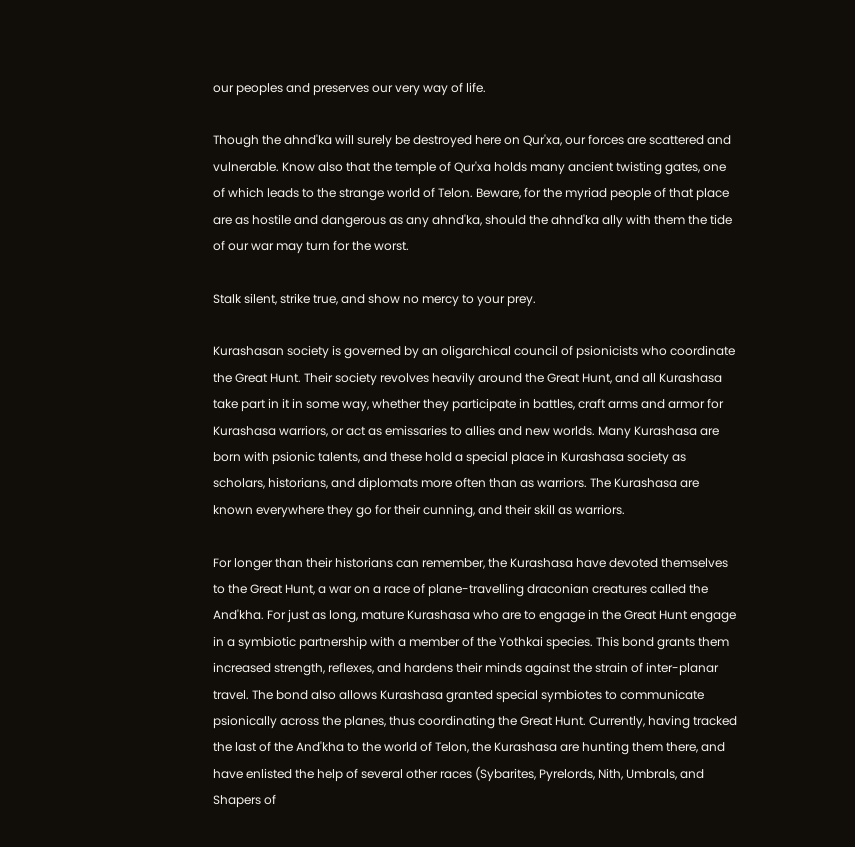our peoples and preserves our very way of life.

Though the ahnd'ka will surely be destroyed here on Qur'xa, our forces are scattered and vulnerable. Know also that the temple of Qur'xa holds many ancient twisting gates, one of which leads to the strange world of Telon. Beware, for the myriad people of that place are as hostile and dangerous as any ahnd'ka, should the ahnd'ka ally with them the tide of our war may turn for the worst.

Stalk silent, strike true, and show no mercy to your prey.

Kurashasan society is governed by an oligarchical council of psionicists who coordinate the Great Hunt. Their society revolves heavily around the Great Hunt, and all Kurashasa take part in it in some way, whether they participate in battles, craft arms and armor for Kurashasa warriors, or act as emissaries to allies and new worlds. Many Kurashasa are born with psionic talents, and these hold a special place in Kurashasa society as scholars, historians, and diplomats more often than as warriors. The Kurashasa are known everywhere they go for their cunning, and their skill as warriors.

For longer than their historians can remember, the Kurashasa have devoted themselves to the Great Hunt, a war on a race of plane-travelling draconian creatures called the And'kha. For just as long, mature Kurashasa who are to engage in the Great Hunt engage in a symbiotic partnership with a member of the Yothkai species. This bond grants them increased strength, reflexes, and hardens their minds against the strain of inter-planar travel. The bond also allows Kurashasa granted special symbiotes to communicate psionically across the planes, thus coordinating the Great Hunt. Currently, having tracked the last of the And'kha to the world of Telon, the Kurashasa are hunting them there, and have enlisted the help of several other races (Sybarites, Pyrelords, Nith, Umbrals, and Shapers of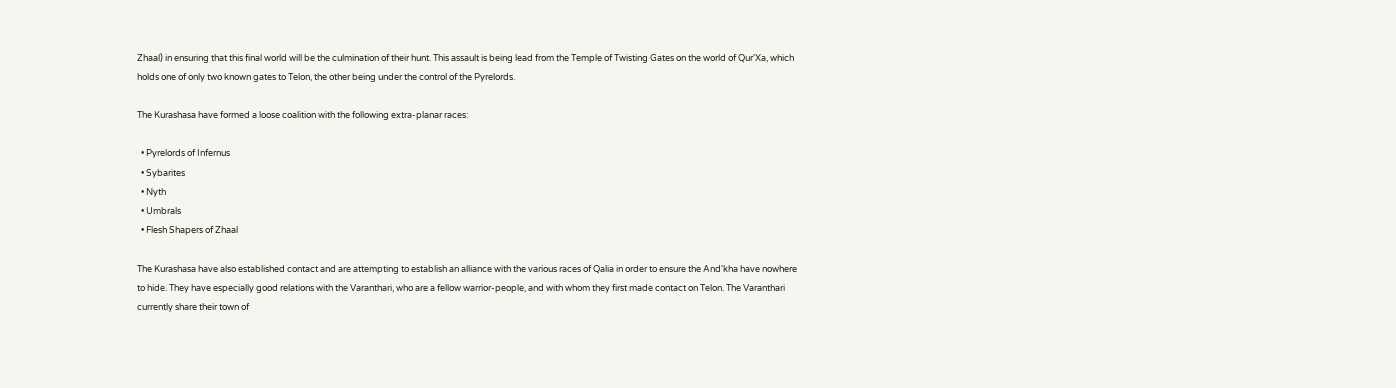Zhaal) in ensuring that this final world will be the culmination of their hunt. This assault is being lead from the Temple of Twisting Gates on the world of Qur'Xa, which holds one of only two known gates to Telon, the other being under the control of the Pyrelords.

The Kurashasa have formed a loose coalition with the following extra-planar races:

  • Pyrelords of Infernus
  • Sybarites
  • Nyth
  • Umbrals
  • Flesh Shapers of Zhaal

The Kurashasa have also established contact and are attempting to establish an alliance with the various races of Qalia in order to ensure the And'kha have nowhere to hide. They have especially good relations with the Varanthari, who are a fellow warrior-people, and with whom they first made contact on Telon. The Varanthari currently share their town of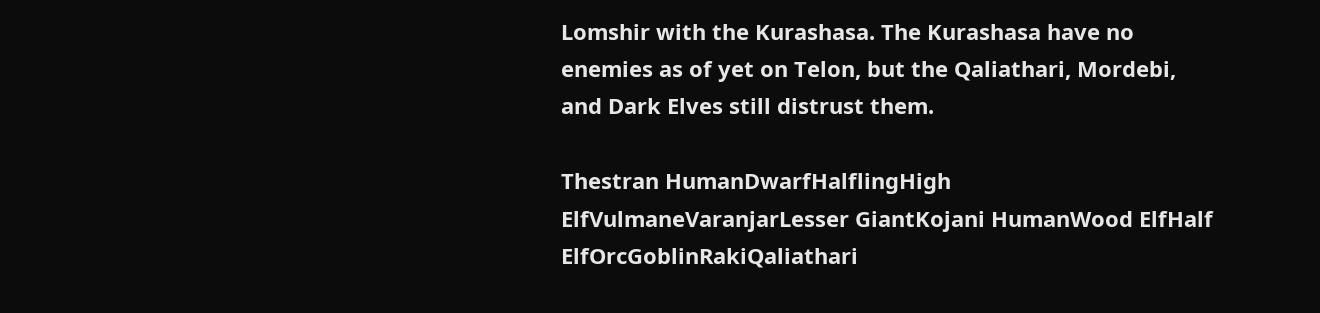Lomshir with the Kurashasa. The Kurashasa have no enemies as of yet on Telon, but the Qaliathari, Mordebi, and Dark Elves still distrust them.

Thestran HumanDwarfHalflingHigh ElfVulmaneVaranjarLesser GiantKojani HumanWood ElfHalf ElfOrcGoblinRakiQaliathari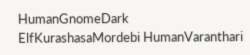HumanGnomeDark ElfKurashasaMordebi HumanVaranthari